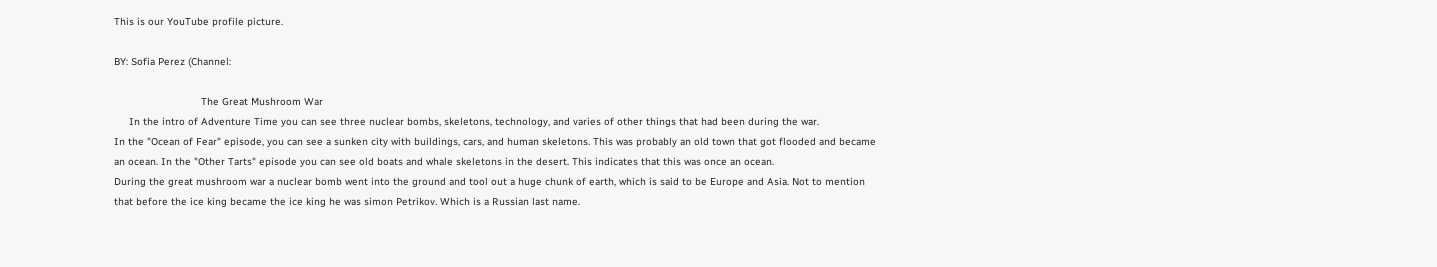This is our YouTube profile picture.

BY: Sofia Perez (Channel:

                             The Great Mushroom War
     In the intro of Adventure Time you can see three nuclear bombs, skeletons, technology, and varies of other things that had been during the war.
In the "Ocean of Fear" episode, you can see a sunken city with buildings, cars, and human skeletons. This was probably an old town that got flooded and became an ocean. In the "Other Tarts" episode you can see old boats and whale skeletons in the desert. This indicates that this was once an ocean.
During the great mushroom war a nuclear bomb went into the ground and tool out a huge chunk of earth, which is said to be Europe and Asia. Not to mention that before the ice king became the ice king he was simon Petrikov. Which is a Russian last name.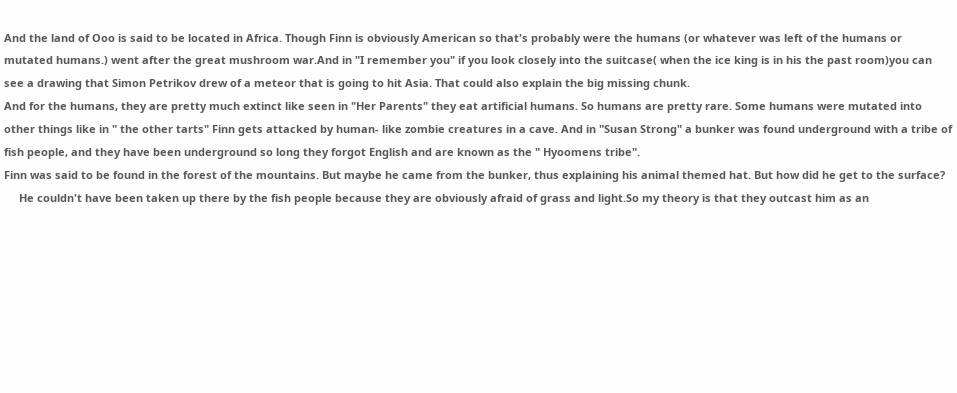And the land of Ooo is said to be located in Africa. Though Finn is obviously American so that's probably were the humans (or whatever was left of the humans or mutated humans.) went after the great mushroom war.And in "I remember you" if you look closely into the suitcase( when the ice king is in his the past room)you can see a drawing that Simon Petrikov drew of a meteor that is going to hit Asia. That could also explain the big missing chunk.
And for the humans, they are pretty much extinct like seen in "Her Parents" they eat artificial humans. So humans are pretty rare. Some humans were mutated into other things like in " the other tarts" Finn gets attacked by human- like zombie creatures in a cave. And in "Susan Strong" a bunker was found underground with a tribe of fish people, and they have been underground so long they forgot English and are known as the " Hyoomens tribe".
Finn was said to be found in the forest of the mountains. But maybe he came from the bunker, thus explaining his animal themed hat. But how did he get to the surface?
     He couldn't have been taken up there by the fish people because they are obviously afraid of grass and light.So my theory is that they outcast him as an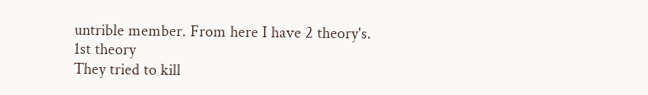untrible member. From here I have 2 theory's.
1st theory
They tried to kill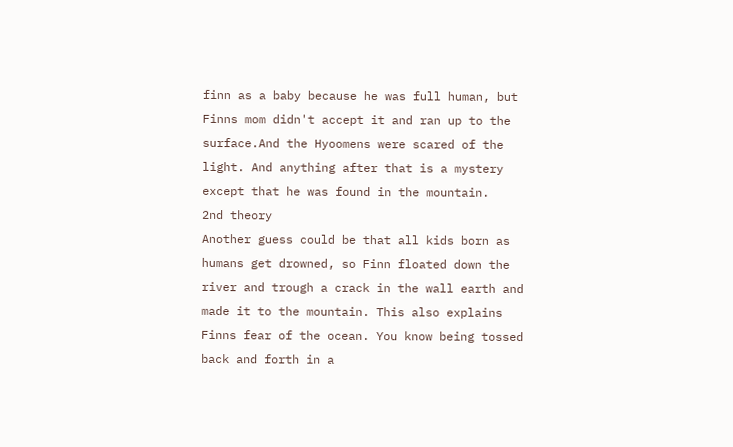finn as a baby because he was full human, but Finns mom didn't accept it and ran up to the surface.And the Hyoomens were scared of the light. And anything after that is a mystery except that he was found in the mountain.
2nd theory
Another guess could be that all kids born as humans get drowned, so Finn floated down the river and trough a crack in the wall earth and made it to the mountain. This also explains Finns fear of the ocean. You know being tossed back and forth in a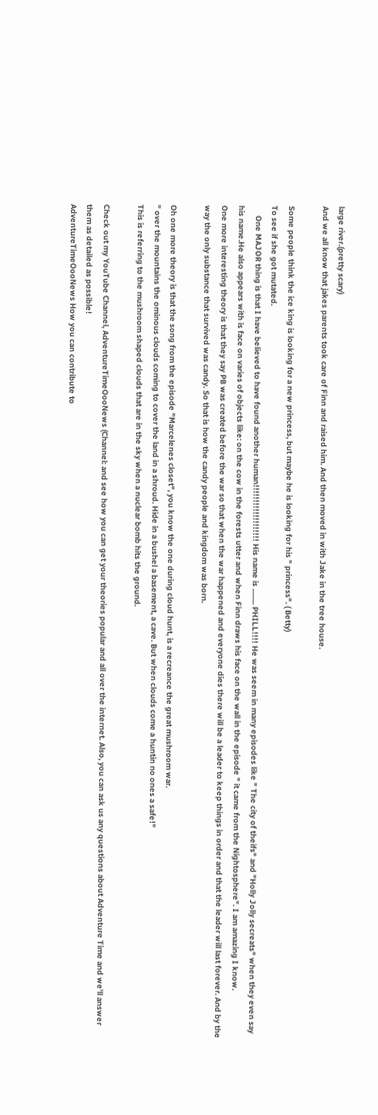large river.(pretty scary)
And we all know that jakes parents took care of Finn and raised him. And then moved in with Jake in the tree house.

Some people think the ice king is looking for a new princess, but maybe he is looking for his " princess". ( Betty)
To see if she got mutated.
     One MAJOR thing is that I have believed to have found another human!!!!!!!!!!!!!!!!!!! His name is ........ PHILL!!!! He was seem in many episodes like " The city of theifs" and "Holly Jolly secreats" when they even say his name.He also appears with is face on varies of objects like: on the cow in the forests utter and when Finn draws his face on the wall in the episode " it came from the Nightosphere". I am amazing I know.
One more interesting theory is that they say PB was created before the war so that when the war happened and everyone dies there will be a leader to keep things in order and that the leader will last forever. And by the way the only substance that survived was candy. So that is how the candy people and kingdom was born.

Oh one more theory is that the song from the episode "Marcelenes closet", you know the one during cloud hunt, is a recreance the great mushroom war.
" over the mountains the ominous clouds coming to cover the land in a shroud. Hide in a bushel a basement, a cave. But when clouds come a huntin no ones a safe!"
This is referring to the mushroom shaped clouds that are in the sky when a nuclear bomb hits the ground.

Check out my YouTube Channel, AdventureTimeOooNews (Channel: and see how you can get your theories popular and all over the internet. Also, you can ask us any questions about Adventure Time and we'll answer them as detailed as possible!
AdventureTimeOooNews How you can contribute to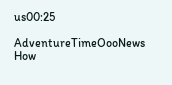us00:25

AdventureTimeOooNews How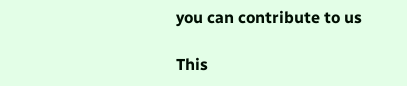you can contribute to us

This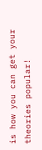is how you can get your theories popular!